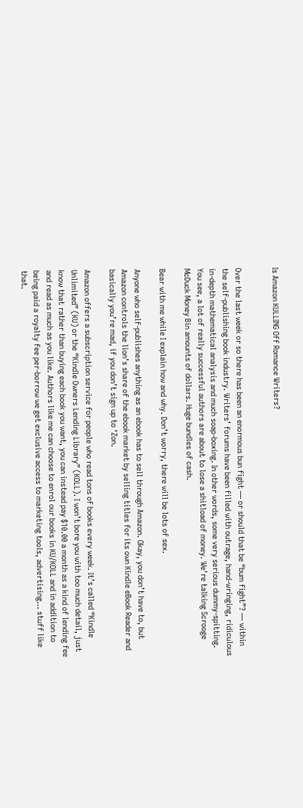Is Amazon KULLING Off Romance Writers?


Over the last week or so there has been an enormous bun fight — or should that be “bum fight”? — within the self-publishing book industry. Writers’ forums have been filled with outrage, hand-wringing, ridiculous in-depth mathematical analysis and much soap-boxing. In other words, some very serious dummy-spitting. You see, a lot of really successful authors are about to lose a shitload of money. We’re talking Scrooge McDuck Money Bin amounts of dollars. Huge bundles of cash.

Bear with me while I explain how and why. Don’t worry, there will be lots of sex.

Anyone who self-publishes anything as an ebook has to sell through Amazon. Okay, you don’t have to, but Amazon controls the lion’s share of the ebook market by selling titles for its own Kindle eBook Reader and basically you’re mad, if you don’t sign up to ‘Zon.

Amazon offers a subscription service for people who read tons of books every week. It’s called “Kindle Unlimited” (KU) or the “Kindle Owners Lending Library” (KOLL). I won’t bore you with too much detail, just know that rather than buying each book you want, you can instead pay $10.00 a month as a kind of lending fee and read as much as you like. Authors like me can choose to enrol our books in KU/KOLL and in addition to being paid a royalty fee per-borrow we get exclusive access to marketing tools, advertising… stuff like that.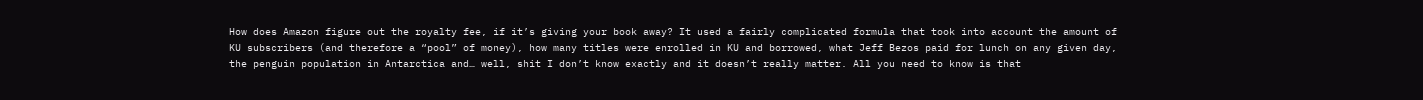How does Amazon figure out the royalty fee, if it’s giving your book away? It used a fairly complicated formula that took into account the amount of KU subscribers (and therefore a “pool” of money), how many titles were enrolled in KU and borrowed, what Jeff Bezos paid for lunch on any given day, the penguin population in Antarctica and… well, shit I don’t know exactly and it doesn’t really matter. All you need to know is that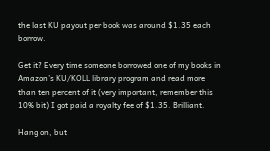the last KU payout per book was around $1.35 each borrow.

Get it? Every time someone borrowed one of my books in Amazon’s KU/KOLL library program and read more than ten percent of it (very important, remember this 10% bit) I got paid a royalty fee of $1.35. Brilliant.

Hang on, but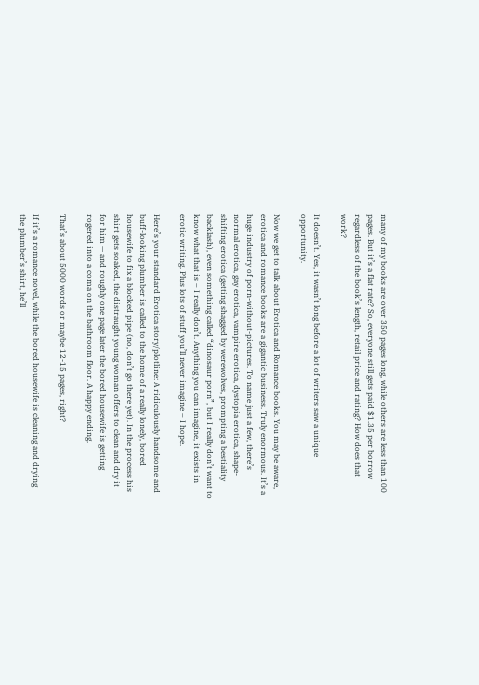many of my books are over 350 pages long, while others are less than 100 pages. But it’s a flat rate? So, everyone still gets paid $1.35 per borrow regardless of the book’s length, retail price and rating? How does that work?

It doesn’t. Yes, it wasn’t long before a lot of writers saw a unique opportunity.

Now we get to talk about Erotica and Romance books. You may be aware, erotica and romance books are a gigantic business. Truly enormous. It’s a huge industry of porn-without-pictures. To name just a few, there’s normal erotica, gay erotica, vampire erotica, dystopia erotica, shape-shifting erotica (getting shagged by werewolves, prompting a bestiality backlash), even something called “dinosaur porn”, but I really don’t want to know what that is – I really don’t. Anything you can imagine, it exists in erotic writing. Plus lots of stuff you’ll never imagine – I hope.

Here’s your standard Erotica story/plotline: A ridiculously handsome and buff-looking plumber is called to the home of a really lonely, bored housewife to fix a blocked pipe (no, don’t go there yet). In the process his shirt gets soaked, the distraught young woman offers to clean and dry it for him — and roughly one page later the bored housewife is getting rogered into a coma on the bathroom floor. A happy ending.

That’s about 5000 words or maybe 12-15 pages, right?

If it’s a romance novel, while the bored housewife is cleaning and drying the plumber’s shirt, he’ll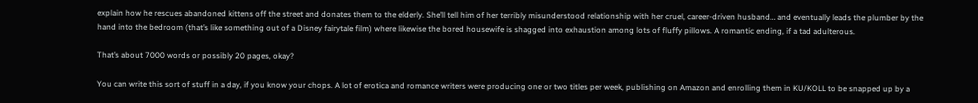explain how he rescues abandoned kittens off the street and donates them to the elderly. She’ll tell him of her terribly misunderstood relationship with her cruel, career-driven husband… and eventually leads the plumber by the hand into the bedroom (that’s like something out of a Disney fairytale film) where likewise the bored housewife is shagged into exhaustion among lots of fluffy pillows. A romantic ending, if a tad adulterous.

That’s about 7000 words or possibly 20 pages, okay?

You can write this sort of stuff in a day, if you know your chops. A lot of erotica and romance writers were producing one or two titles per week, publishing on Amazon and enrolling them in KU/KOLL to be snapped up by a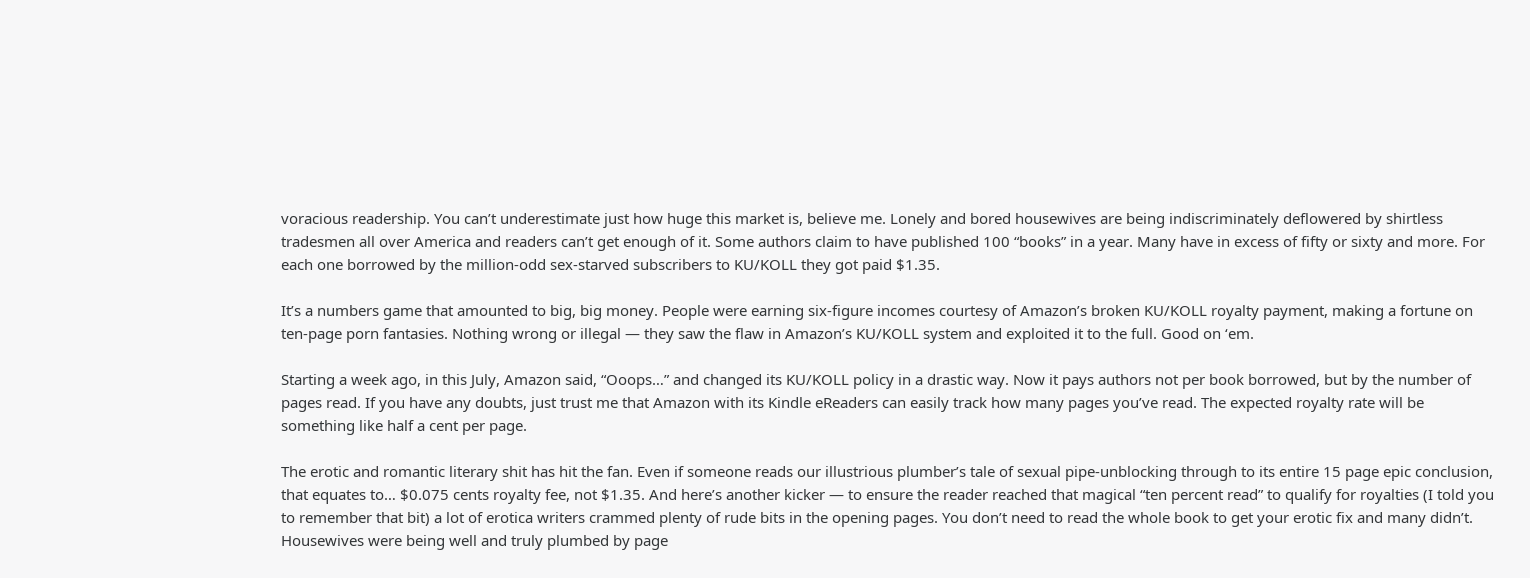voracious readership. You can’t underestimate just how huge this market is, believe me. Lonely and bored housewives are being indiscriminately deflowered by shirtless tradesmen all over America and readers can’t get enough of it. Some authors claim to have published 100 “books” in a year. Many have in excess of fifty or sixty and more. For each one borrowed by the million-odd sex-starved subscribers to KU/KOLL they got paid $1.35.

It’s a numbers game that amounted to big, big money. People were earning six-figure incomes courtesy of Amazon’s broken KU/KOLL royalty payment, making a fortune on ten-page porn fantasies. Nothing wrong or illegal — they saw the flaw in Amazon’s KU/KOLL system and exploited it to the full. Good on ‘em.

Starting a week ago, in this July, Amazon said, “Ooops…” and changed its KU/KOLL policy in a drastic way. Now it pays authors not per book borrowed, but by the number of pages read. If you have any doubts, just trust me that Amazon with its Kindle eReaders can easily track how many pages you’ve read. The expected royalty rate will be something like half a cent per page.

The erotic and romantic literary shit has hit the fan. Even if someone reads our illustrious plumber’s tale of sexual pipe-unblocking through to its entire 15 page epic conclusion, that equates to… $0.075 cents royalty fee, not $1.35. And here’s another kicker — to ensure the reader reached that magical “ten percent read” to qualify for royalties (I told you to remember that bit) a lot of erotica writers crammed plenty of rude bits in the opening pages. You don’t need to read the whole book to get your erotic fix and many didn’t. Housewives were being well and truly plumbed by page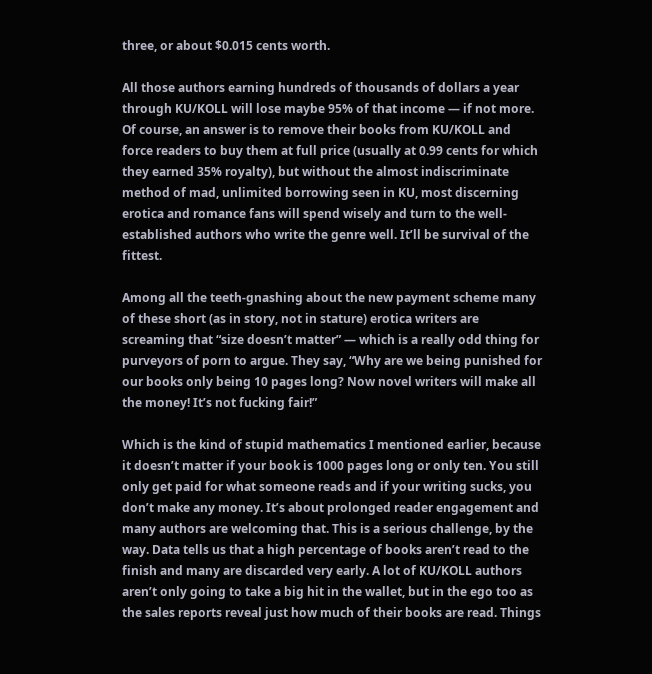three, or about $0.015 cents worth.

All those authors earning hundreds of thousands of dollars a year through KU/KOLL will lose maybe 95% of that income — if not more. Of course, an answer is to remove their books from KU/KOLL and force readers to buy them at full price (usually at 0.99 cents for which they earned 35% royalty), but without the almost indiscriminate method of mad, unlimited borrowing seen in KU, most discerning erotica and romance fans will spend wisely and turn to the well-established authors who write the genre well. It’ll be survival of the fittest.

Among all the teeth-gnashing about the new payment scheme many of these short (as in story, not in stature) erotica writers are screaming that “size doesn’t matter” — which is a really odd thing for purveyors of porn to argue. They say, “Why are we being punished for our books only being 10 pages long? Now novel writers will make all the money! It’s not fucking fair!”

Which is the kind of stupid mathematics I mentioned earlier, because it doesn’t matter if your book is 1000 pages long or only ten. You still only get paid for what someone reads and if your writing sucks, you don’t make any money. It’s about prolonged reader engagement and many authors are welcoming that. This is a serious challenge, by the way. Data tells us that a high percentage of books aren’t read to the finish and many are discarded very early. A lot of KU/KOLL authors aren’t only going to take a big hit in the wallet, but in the ego too as the sales reports reveal just how much of their books are read. Things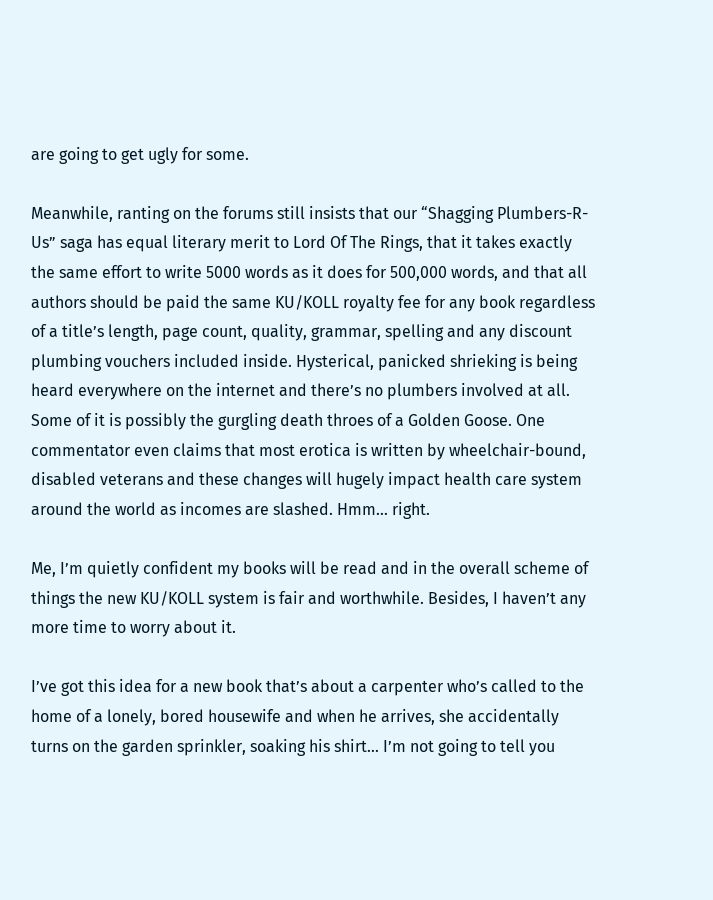are going to get ugly for some.

Meanwhile, ranting on the forums still insists that our “Shagging Plumbers-R-Us” saga has equal literary merit to Lord Of The Rings, that it takes exactly the same effort to write 5000 words as it does for 500,000 words, and that all authors should be paid the same KU/KOLL royalty fee for any book regardless of a title’s length, page count, quality, grammar, spelling and any discount plumbing vouchers included inside. Hysterical, panicked shrieking is being heard everywhere on the internet and there’s no plumbers involved at all. Some of it is possibly the gurgling death throes of a Golden Goose. One commentator even claims that most erotica is written by wheelchair-bound, disabled veterans and these changes will hugely impact health care system around the world as incomes are slashed. Hmm… right.

Me, I’m quietly confident my books will be read and in the overall scheme of things the new KU/KOLL system is fair and worthwhile. Besides, I haven’t any more time to worry about it.

I’ve got this idea for a new book that’s about a carpenter who’s called to the home of a lonely, bored housewife and when he arrives, she accidentally turns on the garden sprinkler, soaking his shirt… I’m not going to tell you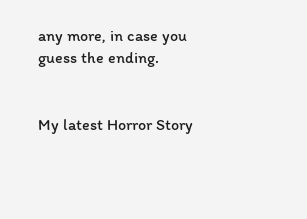any more, in case you guess the ending.


My latest Horror Story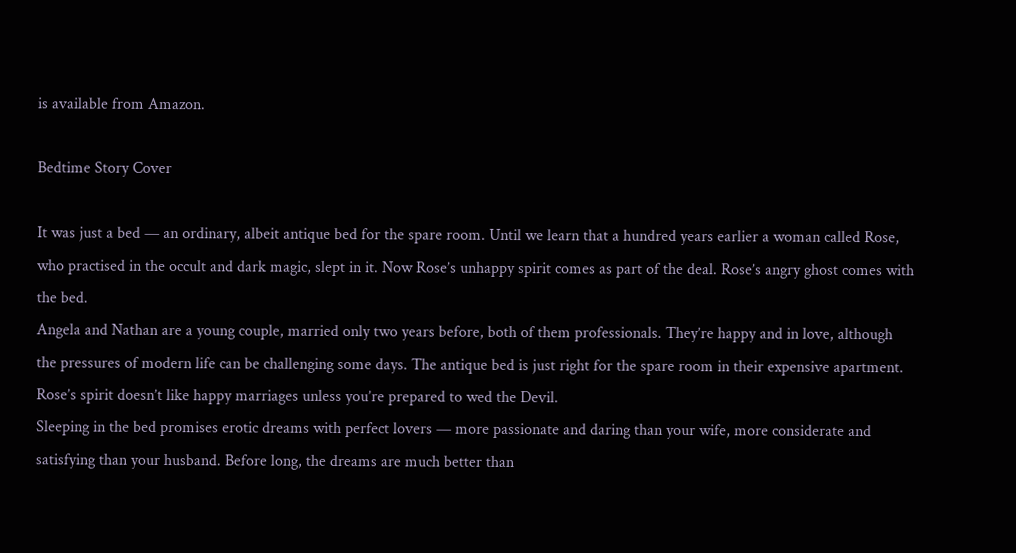is available from Amazon.

Bedtime Story Cover

It was just a bed — an ordinary, albeit antique bed for the spare room. Until we learn that a hundred years earlier a woman called Rose, who practised in the occult and dark magic, slept in it. Now Rose’s unhappy spirit comes as part of the deal. Rose’s angry ghost comes with the bed.
Angela and Nathan are a young couple, married only two years before, both of them professionals. They’re happy and in love, although the pressures of modern life can be challenging some days. The antique bed is just right for the spare room in their expensive apartment.
Rose’s spirit doesn’t like happy marriages unless you’re prepared to wed the Devil.
Sleeping in the bed promises erotic dreams with perfect lovers — more passionate and daring than your wife, more considerate and satisfying than your husband. Before long, the dreams are much better than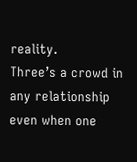reality.
Three’s a crowd in any relationship even when one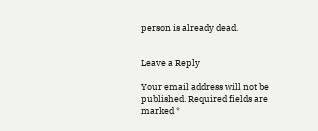person is already dead.


Leave a Reply

Your email address will not be published. Required fields are marked *